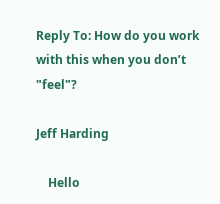Reply To: How do you work with this when you don’t "feel"?

Jeff Harding

    Hello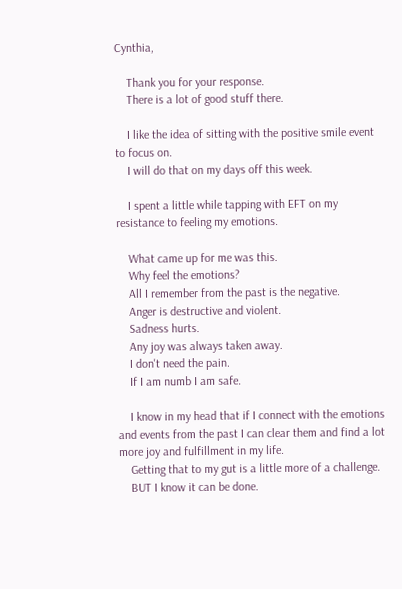Cynthia,

    Thank you for your response.
    There is a lot of good stuff there.

    I like the idea of sitting with the positive smile event to focus on.
    I will do that on my days off this week.

    I spent a little while tapping with EFT on my resistance to feeling my emotions.

    What came up for me was this.
    Why feel the emotions?
    All I remember from the past is the negative.
    Anger is destructive and violent.
    Sadness hurts.
    Any joy was always taken away.
    I don't need the pain.
    If I am numb I am safe.

    I know in my head that if I connect with the emotions and events from the past I can clear them and find a lot more joy and fulfillment in my life.
    Getting that to my gut is a little more of a challenge.
    BUT I know it can be done.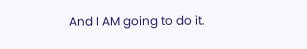And I AM going to do it.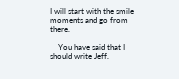I will start with the smile moments and go from there.

    You have said that I should write Jeff.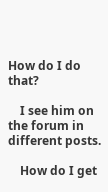How do I do that?

    I see him on the forum in different posts.

    How do I get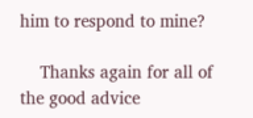him to respond to mine?

    Thanks again for all of the good advice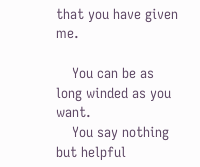that you have given me.

    You can be as long winded as you want.
    You say nothing but helpful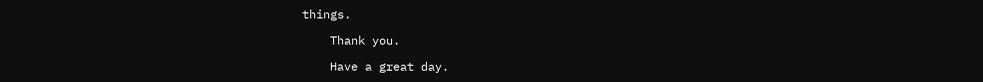things.

    Thank you.

    Have a great day.